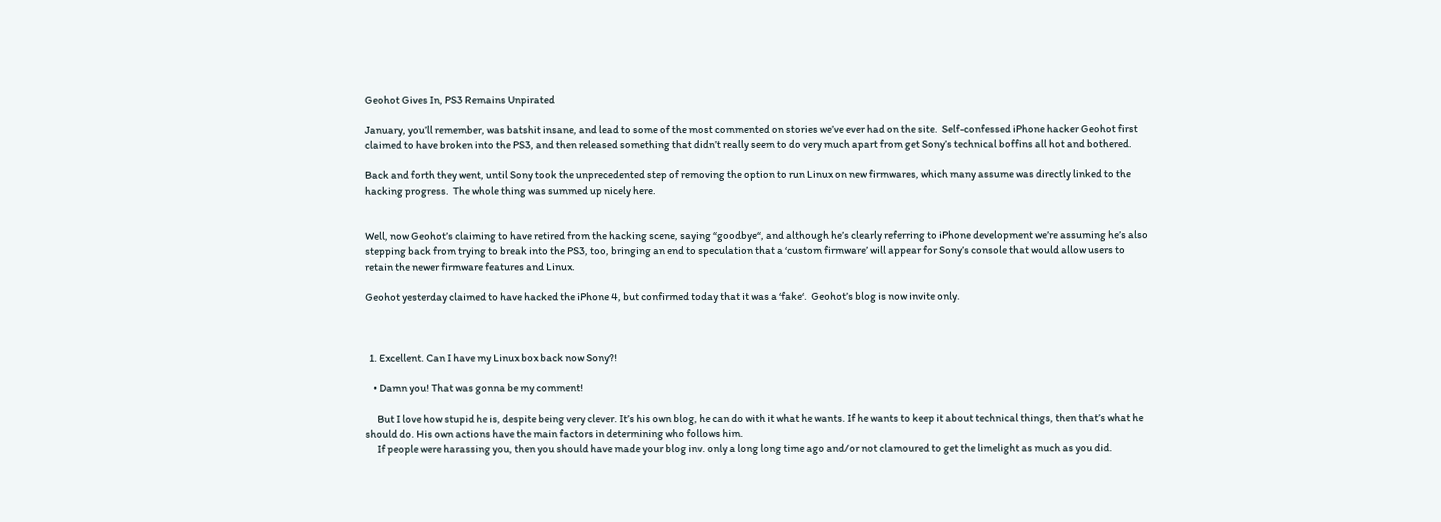Geohot Gives In, PS3 Remains Unpirated

January, you’ll remember, was batshit insane, and lead to some of the most commented on stories we’ve ever had on the site.  Self-confessed iPhone hacker Geohot first claimed to have broken into the PS3, and then released something that didn’t really seem to do very much apart from get Sony’s technical boffins all hot and bothered.

Back and forth they went, until Sony took the unprecedented step of removing the option to run Linux on new firmwares, which many assume was directly linked to the hacking progress.  The whole thing was summed up nicely here.


Well, now Geohot’s claiming to have retired from the hacking scene, saying “goodbye“, and although he’s clearly referring to iPhone development we’re assuming he’s also stepping back from trying to break into the PS3, too, bringing an end to speculation that a ‘custom firmware’ will appear for Sony’s console that would allow users to retain the newer firmware features and Linux.

Geohot yesterday claimed to have hacked the iPhone 4, but confirmed today that it was a ‘fake‘.  Geohot’s blog is now invite only.



  1. Excellent. Can I have my Linux box back now Sony?!

    • Damn you! That was gonna be my comment!

      But I love how stupid he is, despite being very clever. It’s his own blog, he can do with it what he wants. If he wants to keep it about technical things, then that’s what he should do. His own actions have the main factors in determining who follows him.
      If people were harassing you, then you should have made your blog inv. only a long long time ago and/or not clamoured to get the limelight as much as you did.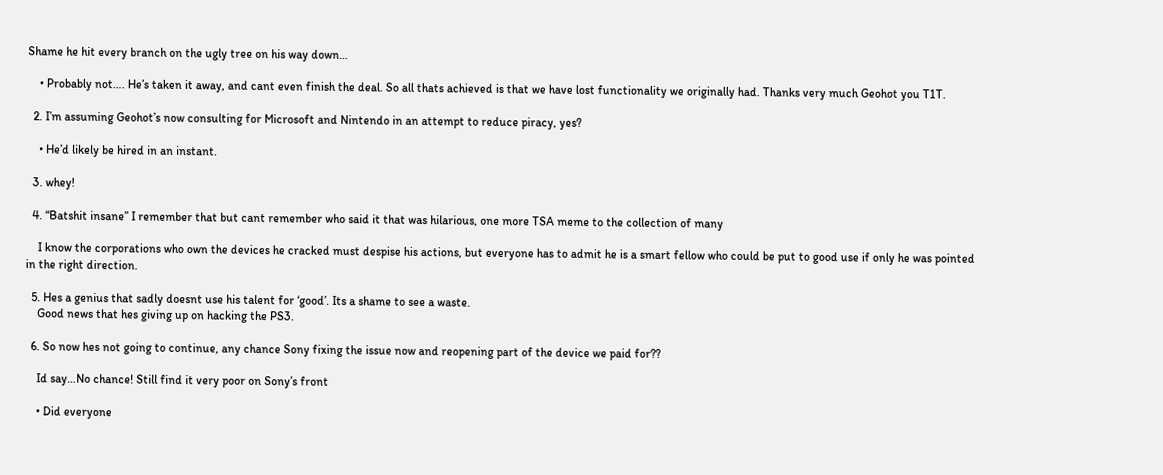Shame he hit every branch on the ugly tree on his way down…

    • Probably not…. He’s taken it away, and cant even finish the deal. So all thats achieved is that we have lost functionality we originally had. Thanks very much Geohot you T1T.

  2. I’m assuming Geohot’s now consulting for Microsoft and Nintendo in an attempt to reduce piracy, yes?

    • He’d likely be hired in an instant.

  3. whey!

  4. “Batshit insane” I remember that but cant remember who said it that was hilarious, one more TSA meme to the collection of many

    I know the corporations who own the devices he cracked must despise his actions, but everyone has to admit he is a smart fellow who could be put to good use if only he was pointed in the right direction.

  5. Hes a genius that sadly doesnt use his talent for ‘good’. Its a shame to see a waste.
    Good news that hes giving up on hacking the PS3.

  6. So now hes not going to continue, any chance Sony fixing the issue now and reopening part of the device we paid for??

    Id say…No chance! Still find it very poor on Sony’s front

    • Did everyone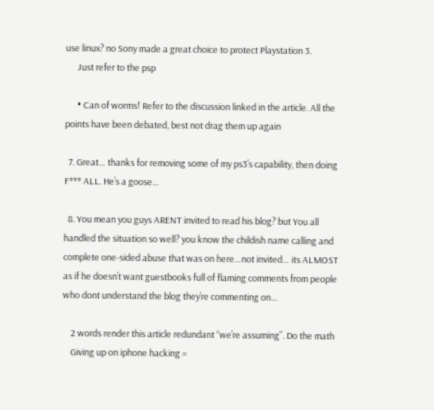use linux? no Sony made a great choice to protect Playstation 3.
      Just refer to the psp

      • Can of worms! Refer to the discussion linked in the article. All the points have been debated, best not drag them up again

  7. Great… thanks for removing some of my ps3’s capability, then doing F*** ALL. He’s a goose…

  8. You mean you guys ARENT invited to read his blog? but You all handled the situation so well? you know the childish name calling and complete one-sided abuse that was on here…not invited… its ALMOST as if he doesn’t want guestbooks full of flaming comments from people who dont understand the blog they’re commenting on…

    2 words render this article redundant “we’re assuming”. Do the math
    Giving up on iphone hacking =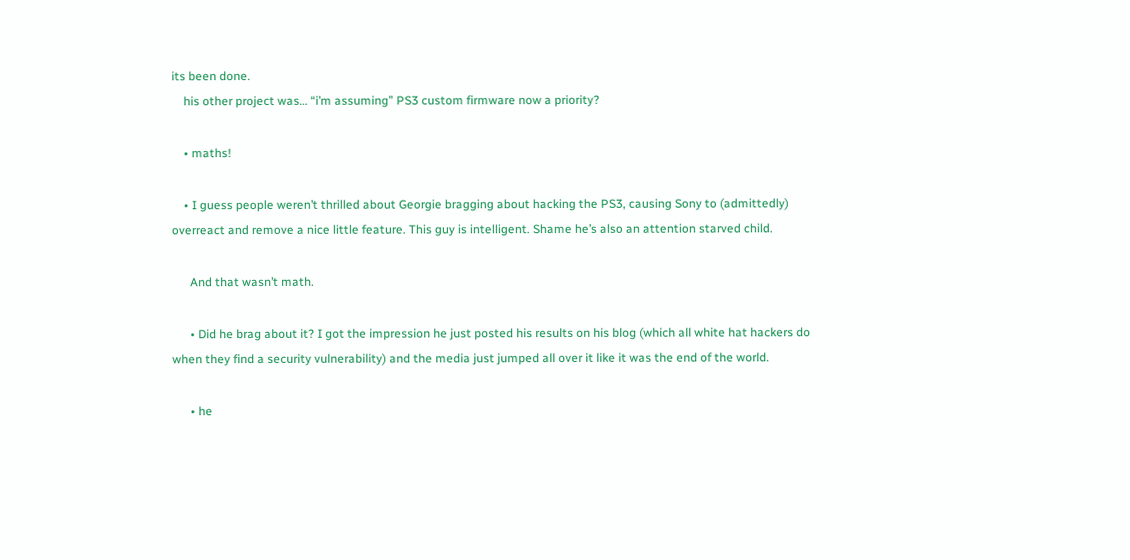its been done.
    his other project was… “i’m assuming” PS3 custom firmware now a priority?

    • maths!

    • I guess people weren’t thrilled about Georgie bragging about hacking the PS3, causing Sony to (admittedly) overreact and remove a nice little feature. This guy is intelligent. Shame he’s also an attention starved child.

      And that wasn’t math.

      • Did he brag about it? I got the impression he just posted his results on his blog (which all white hat hackers do when they find a security vulnerability) and the media just jumped all over it like it was the end of the world.

      • he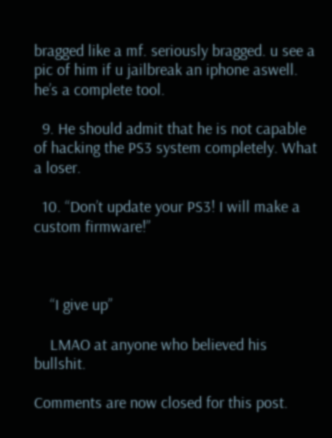bragged like a mf. seriously bragged. u see a pic of him if u jailbreak an iphone aswell. he’s a complete tool.

  9. He should admit that he is not capable of hacking the PS3 system completely. What a loser.

  10. “Don’t update your PS3! I will make a custom firmware!”



    “I give up”

    LMAO at anyone who believed his bullshit.

Comments are now closed for this post.